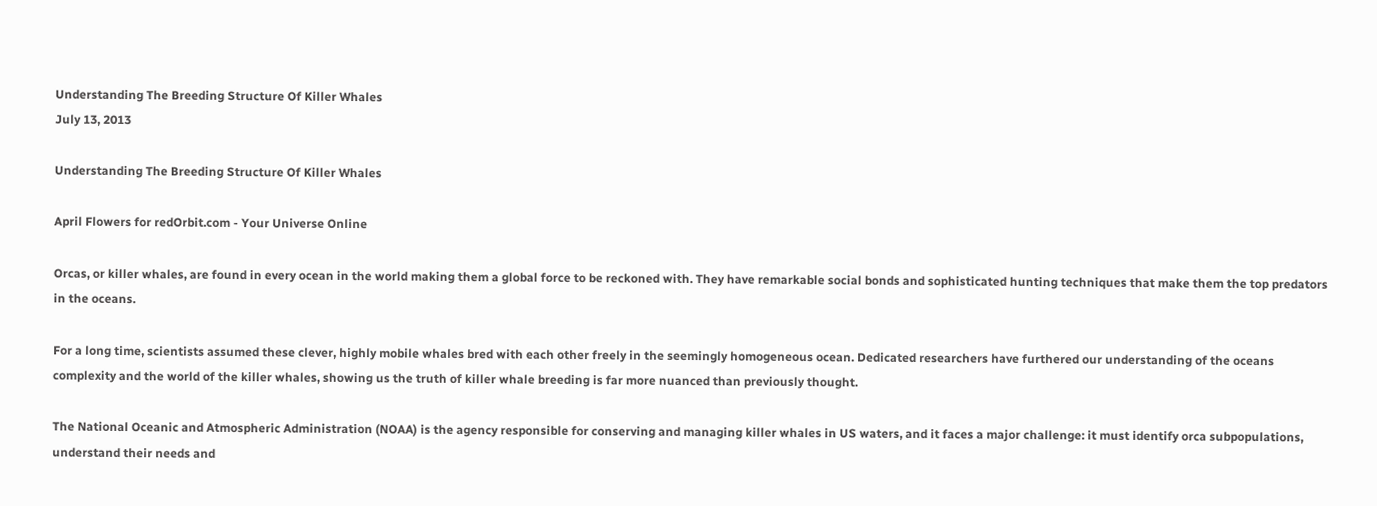Understanding The Breeding Structure Of Killer Whales
July 13, 2013

Understanding The Breeding Structure Of Killer Whales

April Flowers for redOrbit.com - Your Universe Online

Orcas, or killer whales, are found in every ocean in the world making them a global force to be reckoned with. They have remarkable social bonds and sophisticated hunting techniques that make them the top predators in the oceans.

For a long time, scientists assumed these clever, highly mobile whales bred with each other freely in the seemingly homogeneous ocean. Dedicated researchers have furthered our understanding of the oceans complexity and the world of the killer whales, showing us the truth of killer whale breeding is far more nuanced than previously thought.

The National Oceanic and Atmospheric Administration (NOAA) is the agency responsible for conserving and managing killer whales in US waters, and it faces a major challenge: it must identify orca subpopulations, understand their needs and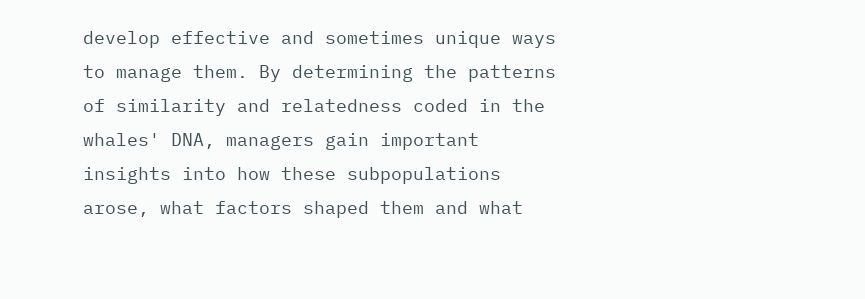develop effective and sometimes unique ways to manage them. By determining the patterns of similarity and relatedness coded in the whales' DNA, managers gain important insights into how these subpopulations arose, what factors shaped them and what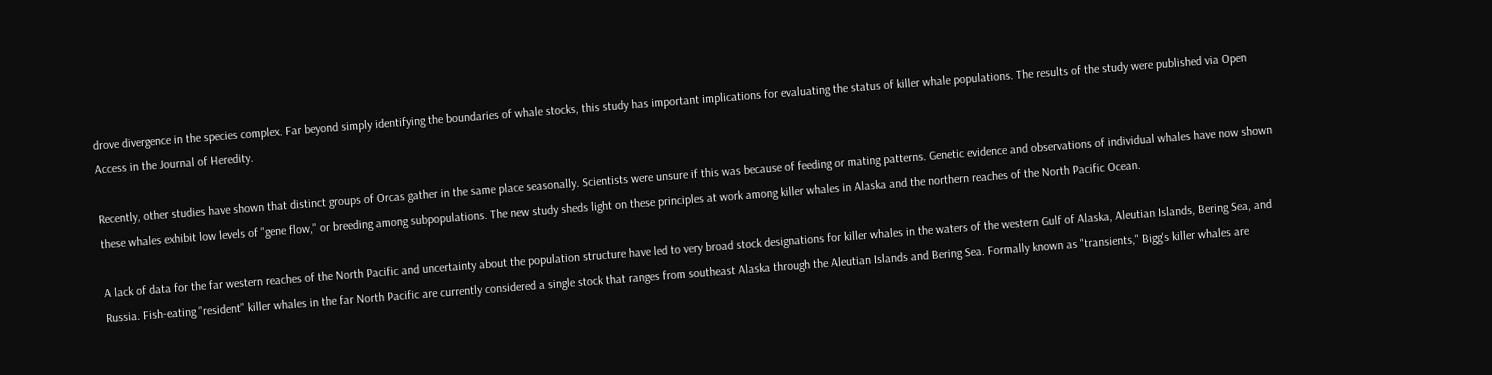drove divergence in the species complex. Far beyond simply identifying the boundaries of whale stocks, this study has important implications for evaluating the status of killer whale populations. The results of the study were published via Open Access in the Journal of Heredity.

Recently, other studies have shown that distinct groups of Orcas gather in the same place seasonally. Scientists were unsure if this was because of feeding or mating patterns. Genetic evidence and observations of individual whales have now shown these whales exhibit low levels of "gene flow," or breeding among subpopulations. The new study sheds light on these principles at work among killer whales in Alaska and the northern reaches of the North Pacific Ocean.

A lack of data for the far western reaches of the North Pacific and uncertainty about the population structure have led to very broad stock designations for killer whales in the waters of the western Gulf of Alaska, Aleutian Islands, Bering Sea, and Russia. Fish-eating "resident" killer whales in the far North Pacific are currently considered a single stock that ranges from southeast Alaska through the Aleutian Islands and Bering Sea. Formally known as "transients," Bigg's killer whales are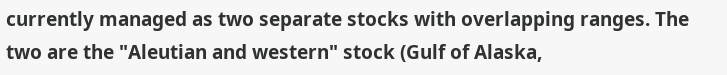currently managed as two separate stocks with overlapping ranges. The two are the "Aleutian and western" stock (Gulf of Alaska,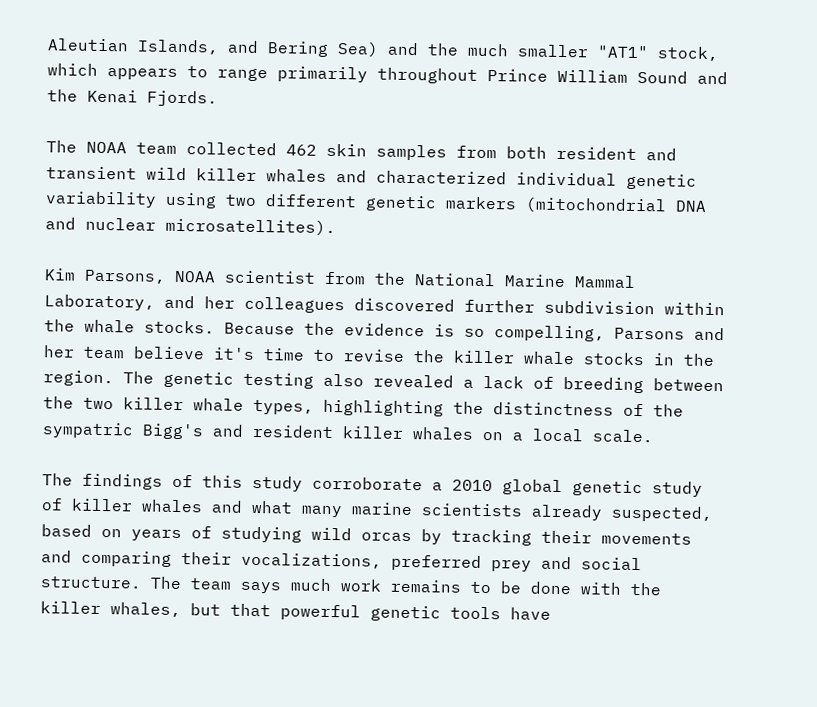Aleutian Islands, and Bering Sea) and the much smaller "AT1" stock, which appears to range primarily throughout Prince William Sound and the Kenai Fjords.

The NOAA team collected 462 skin samples from both resident and transient wild killer whales and characterized individual genetic variability using two different genetic markers (mitochondrial DNA and nuclear microsatellites).

Kim Parsons, NOAA scientist from the National Marine Mammal Laboratory, and her colleagues discovered further subdivision within the whale stocks. Because the evidence is so compelling, Parsons and her team believe it's time to revise the killer whale stocks in the region. The genetic testing also revealed a lack of breeding between the two killer whale types, highlighting the distinctness of the sympatric Bigg's and resident killer whales on a local scale.

The findings of this study corroborate a 2010 global genetic study of killer whales and what many marine scientists already suspected, based on years of studying wild orcas by tracking their movements and comparing their vocalizations, preferred prey and social structure. The team says much work remains to be done with the killer whales, but that powerful genetic tools have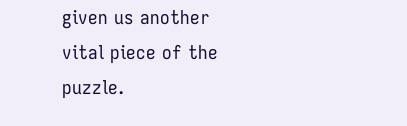given us another vital piece of the puzzle.